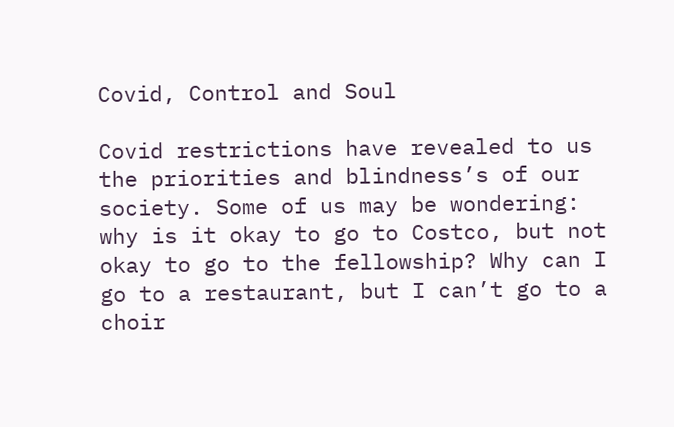Covid, Control and Soul

Covid restrictions have revealed to us the priorities and blindness’s of our society. Some of us may be wondering: why is it okay to go to Costco, but not okay to go to the fellowship? Why can I go to a restaurant, but I can’t go to a choir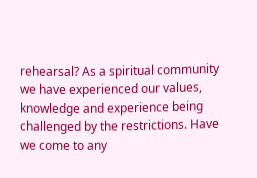rehearsal? As a spiritual community we have experienced our values, knowledge and experience being challenged by the restrictions. Have we come to any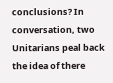conclusions? In conversation, two Unitarians peal back the idea of there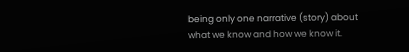being only one narrative (story) about what we know and how we know it.